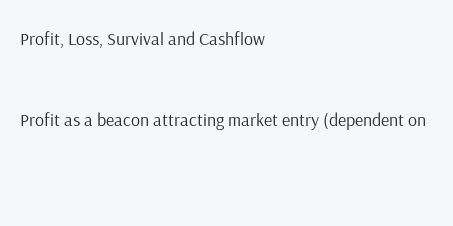Profit, Loss, Survival and Cashflow


Profit as a beacon attracting market entry (dependent on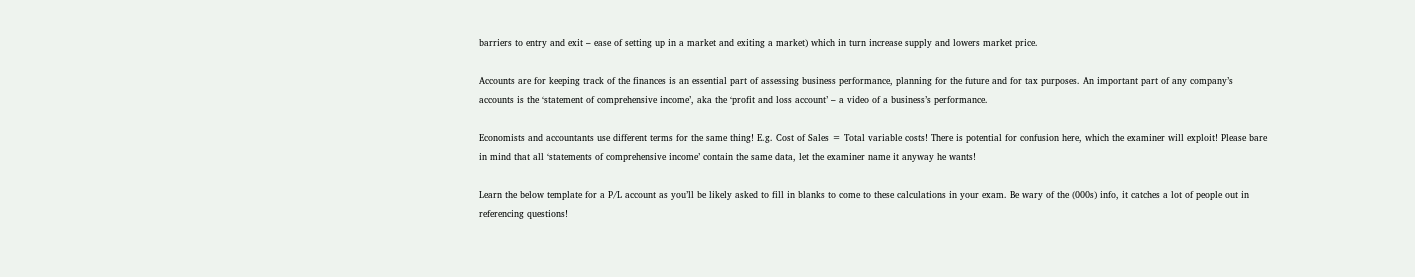barriers to entry and exit – ease of setting up in a market and exiting a market) which in turn increase supply and lowers market price.

Accounts are for keeping track of the finances is an essential part of assessing business performance, planning for the future and for tax purposes. An important part of any company’s accounts is the ‘statement of comprehensive income’, aka the ‘profit and loss account’ – a video of a business’s performance.

Economists and accountants use different terms for the same thing! E.g. Cost of Sales = Total variable costs! There is potential for confusion here, which the examiner will exploit! Please bare in mind that all ‘statements of comprehensive income’ contain the same data, let the examiner name it anyway he wants!

Learn the below template for a P/L account as you’ll be likely asked to fill in blanks to come to these calculations in your exam. Be wary of the (000s) info, it catches a lot of people out in referencing questions!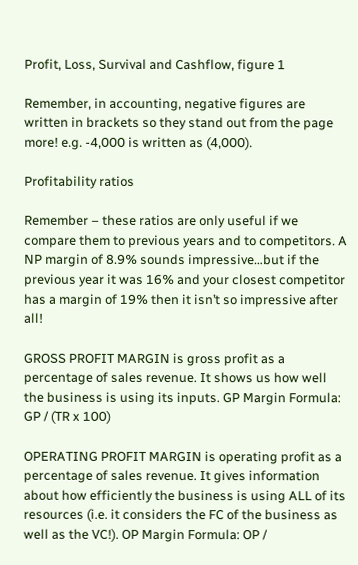Profit, Loss, Survival and Cashflow, figure 1

Remember, in accounting, negative figures are written in brackets so they stand out from the page more! e.g. -4,000 is written as (4,000).

Profitability ratios

Remember – these ratios are only useful if we compare them to previous years and to competitors. A NP margin of 8.9% sounds impressive…but if the previous year it was 16% and your closest competitor has a margin of 19% then it isn’t so impressive after all!

GROSS PROFIT MARGIN is gross profit as a percentage of sales revenue. It shows us how well the business is using its inputs. GP Margin Formula: GP / (TR x 100)

OPERATING PROFIT MARGIN is operating profit as a percentage of sales revenue. It gives information about how efficiently the business is using ALL of its resources (i.e. it considers the FC of the business as well as the VC!). OP Margin Formula: OP /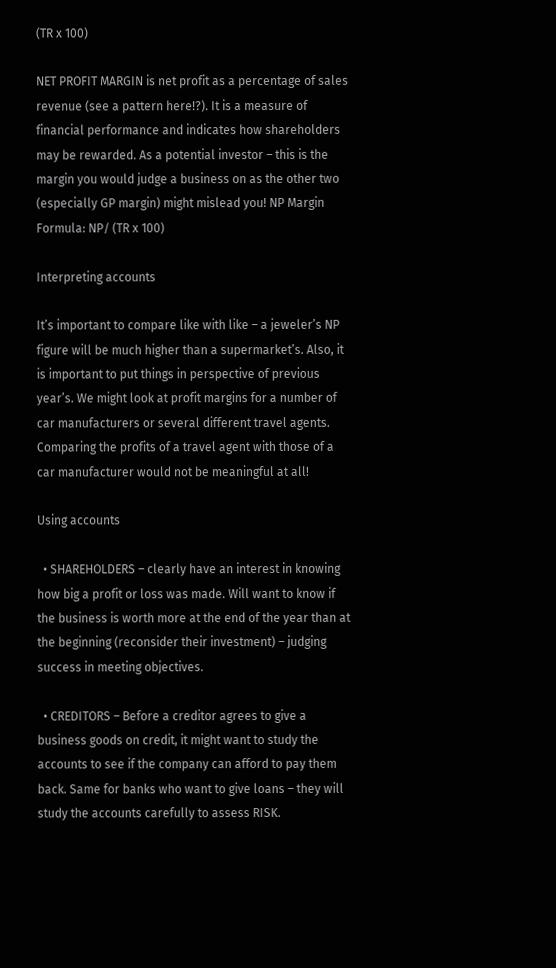(TR x 100)

NET PROFIT MARGIN is net profit as a percentage of sales revenue (see a pattern here!?). It is a measure of financial performance and indicates how shareholders may be rewarded. As a potential investor – this is the margin you would judge a business on as the other two (especially GP margin) might mislead you! NP Margin Formula: NP/ (TR x 100)

Interpreting accounts

It’s important to compare like with like – a jeweler’s NP figure will be much higher than a supermarket’s. Also, it is important to put things in perspective of previous year’s. We might look at profit margins for a number of car manufacturers or several different travel agents. Comparing the profits of a travel agent with those of a car manufacturer would not be meaningful at all!

Using accounts

  • SHAREHOLDERS – clearly have an interest in knowing how big a profit or loss was made. Will want to know if the business is worth more at the end of the year than at the beginning (reconsider their investment) – judging success in meeting objectives.

  • CREDITORS – Before a creditor agrees to give a business goods on credit, it might want to study the accounts to see if the company can afford to pay them back. Same for banks who want to give loans – they will study the accounts carefully to assess RISK.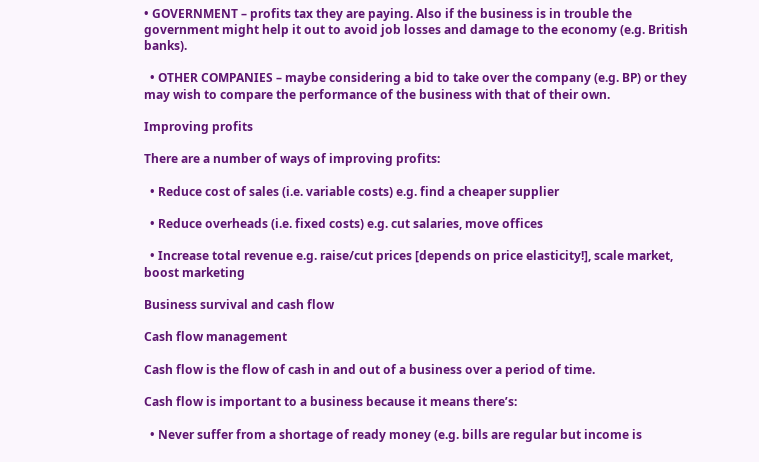• GOVERNMENT – profits tax they are paying. Also if the business is in trouble the government might help it out to avoid job losses and damage to the economy (e.g. British banks).

  • OTHER COMPANIES – maybe considering a bid to take over the company (e.g. BP) or they may wish to compare the performance of the business with that of their own.

Improving profits

There are a number of ways of improving profits:

  • Reduce cost of sales (i.e. variable costs) e.g. find a cheaper supplier

  • Reduce overheads (i.e. fixed costs) e.g. cut salaries, move offices

  • Increase total revenue e.g. raise/cut prices [depends on price elasticity!], scale market, boost marketing

Business survival and cash flow

Cash flow management

Cash flow is the flow of cash in and out of a business over a period of time.

Cash flow is important to a business because it means there’s:

  • Never suffer from a shortage of ready money (e.g. bills are regular but income is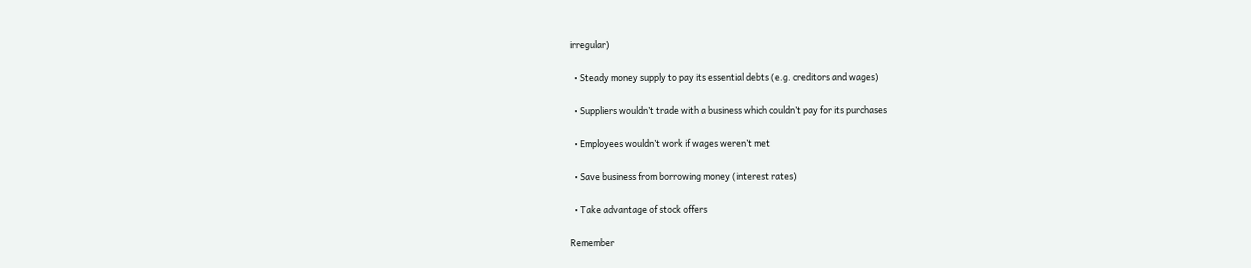irregular)

  • Steady money supply to pay its essential debts (e.g. creditors and wages)

  • Suppliers wouldn’t trade with a business which couldn’t pay for its purchases

  • Employees wouldn’t work if wages weren’t met

  • Save business from borrowing money (interest rates)

  • Take advantage of stock offers

Remember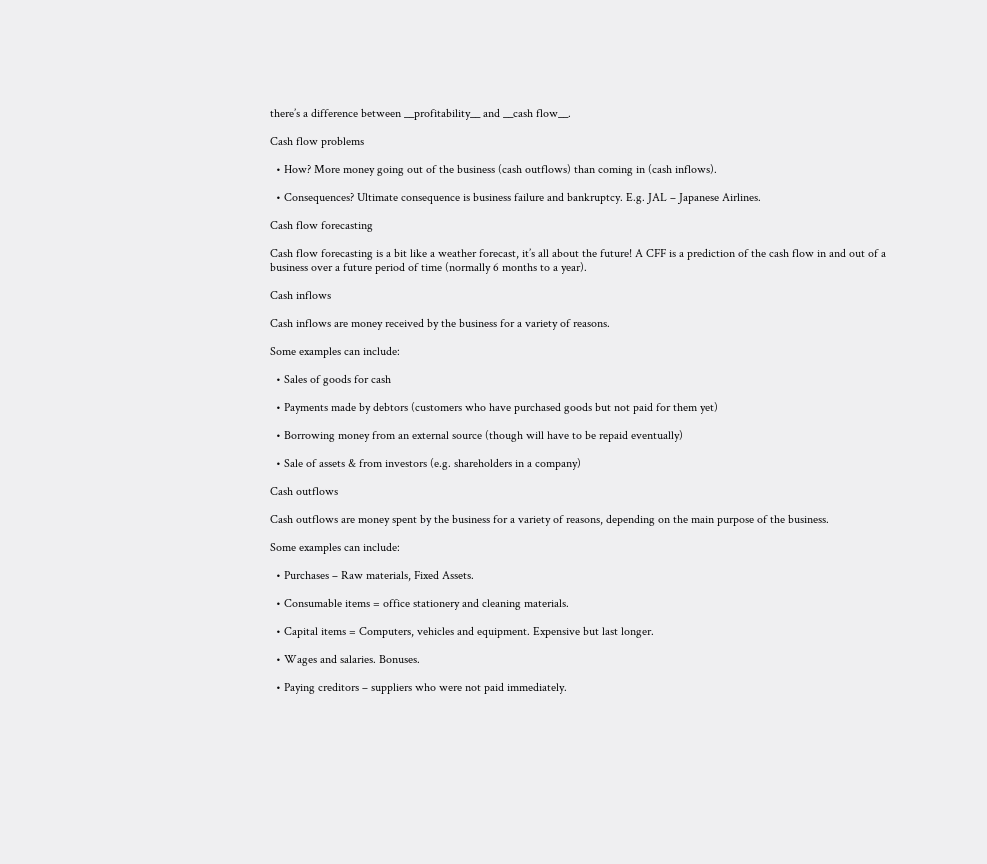there’s a difference between __profitability__ and __cash flow__.

Cash flow problems

  • How? More money going out of the business (cash outflows) than coming in (cash inflows).

  • Consequences? Ultimate consequence is business failure and bankruptcy. E.g. JAL – Japanese Airlines.

Cash flow forecasting

Cash flow forecasting is a bit like a weather forecast, it’s all about the future! A CFF is a prediction of the cash flow in and out of a business over a future period of time (normally 6 months to a year).

Cash inflows

Cash inflows are money received by the business for a variety of reasons.

Some examples can include:

  • Sales of goods for cash

  • Payments made by debtors (customers who have purchased goods but not paid for them yet)

  • Borrowing money from an external source (though will have to be repaid eventually)

  • Sale of assets & from investors (e.g. shareholders in a company)

Cash outflows

Cash outflows are money spent by the business for a variety of reasons, depending on the main purpose of the business.

Some examples can include:

  • Purchases – Raw materials, Fixed Assets.

  • Consumable items = office stationery and cleaning materials.

  • Capital items = Computers, vehicles and equipment. Expensive but last longer.

  • Wages and salaries. Bonuses.

  • Paying creditors – suppliers who were not paid immediately.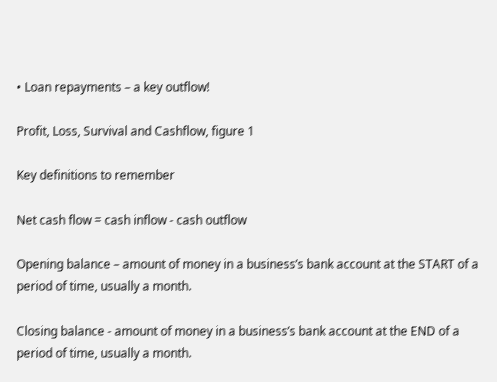• Loan repayments – a key outflow!

Profit, Loss, Survival and Cashflow, figure 1

Key definitions to remember

Net cash flow = cash inflow - cash outflow

Opening balance – amount of money in a business’s bank account at the START of a period of time, usually a month.

Closing balance - amount of money in a business’s bank account at the END of a period of time, usually a month.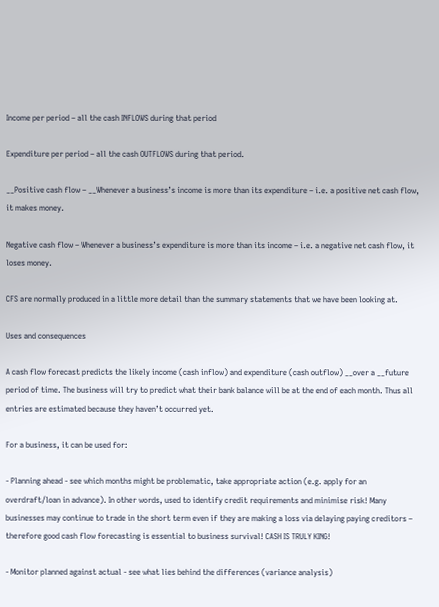Income per period – all the cash INFLOWS during that period

Expenditure per period – all the cash OUTFLOWS during that period.

__Positive cash flow – __Whenever a business’s income is more than its expenditure – i.e. a positive net cash flow, it makes money.

Negative cash flow – Whenever a business’s expenditure is more than its income – i.e. a negative net cash flow, it loses money.

CFS are normally produced in a little more detail than the summary statements that we have been looking at.

Uses and consequences

A cash flow forecast predicts the likely income (cash inflow) and expenditure (cash outflow) __over a __future period of time. The business will try to predict what their bank balance will be at the end of each month. Thus all entries are estimated because they haven’t occurred yet.

For a business, it can be used for:

- Planning ahead - see which months might be problematic, take appropriate action (e.g. apply for an overdraft/loan in advance). In other words, used to identify credit requirements and minimise risk! Many businesses may continue to trade in the short term even if they are making a loss via delaying paying creditors – therefore good cash flow forecasting is essential to business survival! CASH IS TRULY KING!

- Monitor planned against actual - see what lies behind the differences (variance analysis)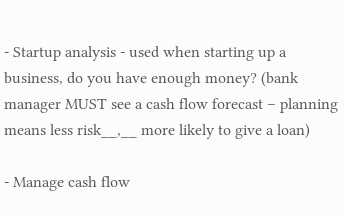- Startup analysis - used when starting up a business, do you have enough money? (bank manager MUST see a cash flow forecast – planning means less risk__,__ more likely to give a loan)

- Manage cash flow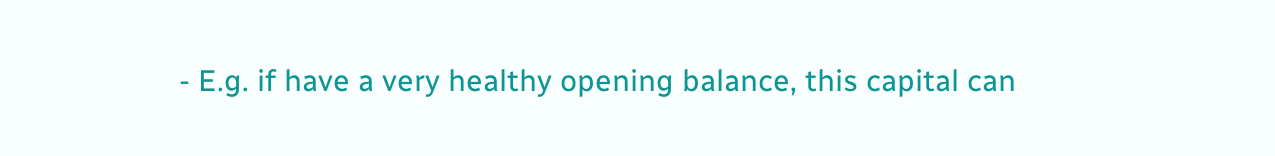- E.g. if have a very healthy opening balance, this capital can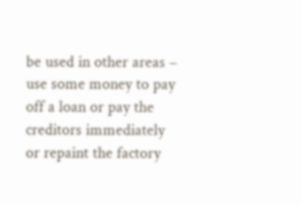be used in other areas – use some money to pay off a loan or pay the creditors immediately or repaint the factory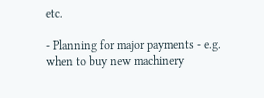etc.

- Planning for major payments - e.g. when to buy new machinery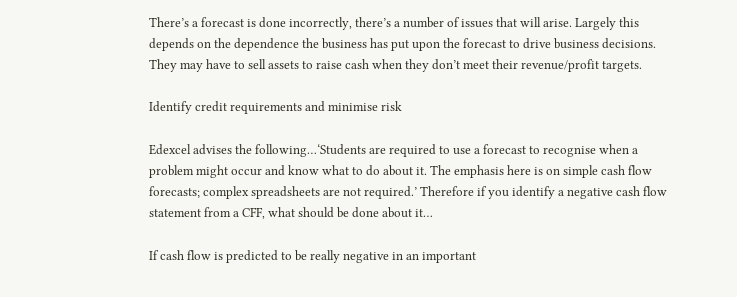There’s a forecast is done incorrectly, there’s a number of issues that will arise. Largely this depends on the dependence the business has put upon the forecast to drive business decisions. They may have to sell assets to raise cash when they don’t meet their revenue/profit targets.

Identify credit requirements and minimise risk

Edexcel advises the following…‘Students are required to use a forecast to recognise when a problem might occur and know what to do about it. The emphasis here is on simple cash flow forecasts; complex spreadsheets are not required.’ Therefore if you identify a negative cash flow statement from a CFF, what should be done about it…

If cash flow is predicted to be really negative in an important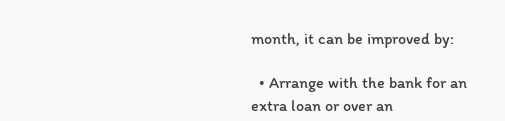month, it can be improved by:

  • Arrange with the bank for an extra loan or over an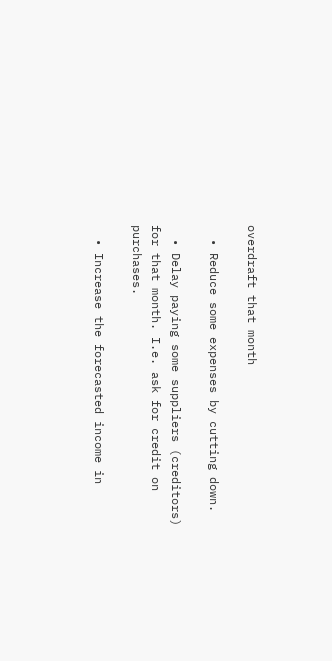overdraft that month

  • Reduce some expenses by cutting down.

  • Delay paying some suppliers (creditors) for that month. I.e. ask for credit on purchases.

  • Increase the forecasted income in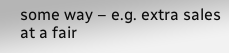some way – e.g. extra sales at a fair